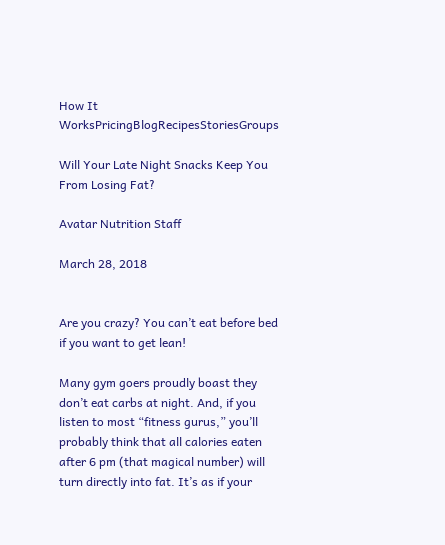How It WorksPricingBlogRecipesStoriesGroups

Will Your Late Night Snacks Keep You From Losing Fat?

Avatar Nutrition Staff

March 28, 2018


Are you crazy? You can’t eat before bed if you want to get lean!

Many gym goers proudly boast they don’t eat carbs at night. And, if you listen to most “fitness gurus,” you’ll probably think that all calories eaten after 6 pm (that magical number) will turn directly into fat. It’s as if your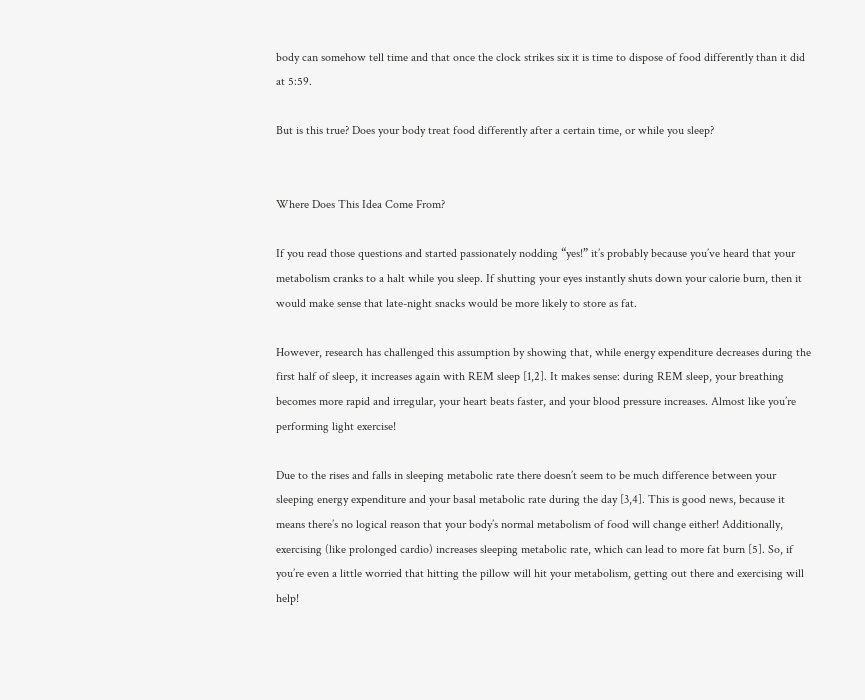body can somehow tell time and that once the clock strikes six it is time to dispose of food differently than it did at 5:59.

But is this true? Does your body treat food differently after a certain time, or while you sleep?


Where Does This Idea Come From?

If you read those questions and started passionately nodding “yes!” it’s probably because you’ve heard that your metabolism cranks to a halt while you sleep. If shutting your eyes instantly shuts down your calorie burn, then it would make sense that late-night snacks would be more likely to store as fat.

However, research has challenged this assumption by showing that, while energy expenditure decreases during the first half of sleep, it increases again with REM sleep [1,2]. It makes sense: during REM sleep, your breathing becomes more rapid and irregular, your heart beats faster, and your blood pressure increases. Almost like you’re performing light exercise!

Due to the rises and falls in sleeping metabolic rate there doesn’t seem to be much difference between your sleeping energy expenditure and your basal metabolic rate during the day [3,4]. This is good news, because it means there’s no logical reason that your body’s normal metabolism of food will change either! Additionally, exercising (like prolonged cardio) increases sleeping metabolic rate, which can lead to more fat burn [5]. So, if you’re even a little worried that hitting the pillow will hit your metabolism, getting out there and exercising will help!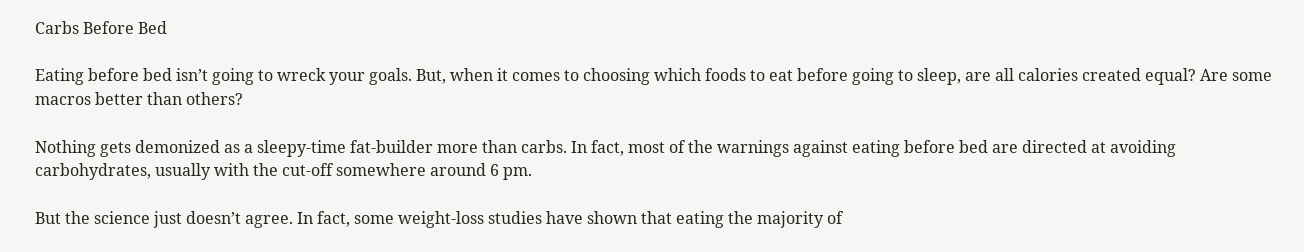Carbs Before Bed

Eating before bed isn’t going to wreck your goals. But, when it comes to choosing which foods to eat before going to sleep, are all calories created equal? Are some macros better than others?

Nothing gets demonized as a sleepy-time fat-builder more than carbs. In fact, most of the warnings against eating before bed are directed at avoiding carbohydrates, usually with the cut-off somewhere around 6 pm.

But the science just doesn’t agree. In fact, some weight-loss studies have shown that eating the majority of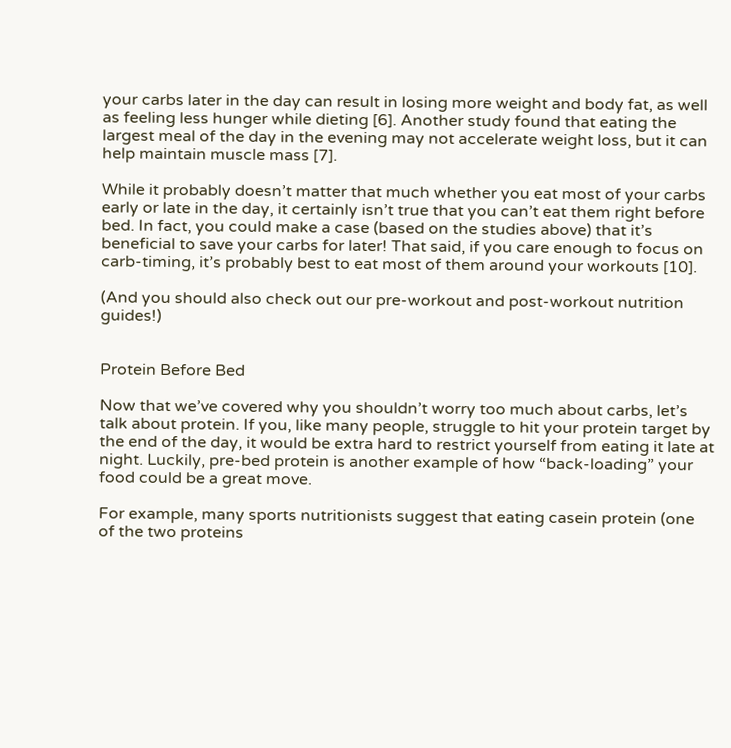your carbs later in the day can result in losing more weight and body fat, as well as feeling less hunger while dieting [6]. Another study found that eating the largest meal of the day in the evening may not accelerate weight loss, but it can help maintain muscle mass [7].

While it probably doesn’t matter that much whether you eat most of your carbs early or late in the day, it certainly isn’t true that you can’t eat them right before bed. In fact, you could make a case (based on the studies above) that it’s beneficial to save your carbs for later! That said, if you care enough to focus on carb-timing, it’s probably best to eat most of them around your workouts [10].

(And you should also check out our pre-workout and post-workout nutrition guides!)


Protein Before Bed

Now that we’ve covered why you shouldn’t worry too much about carbs, let’s talk about protein. If you, like many people, struggle to hit your protein target by the end of the day, it would be extra hard to restrict yourself from eating it late at night. Luckily, pre-bed protein is another example of how “back-loading” your food could be a great move.

For example, many sports nutritionists suggest that eating casein protein (one of the two proteins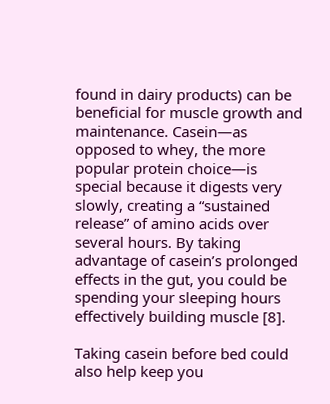found in dairy products) can be beneficial for muscle growth and maintenance. Casein—as opposed to whey, the more popular protein choice—is special because it digests very slowly, creating a “sustained release” of amino acids over several hours. By taking advantage of casein’s prolonged effects in the gut, you could be spending your sleeping hours effectively building muscle [8].

Taking casein before bed could also help keep you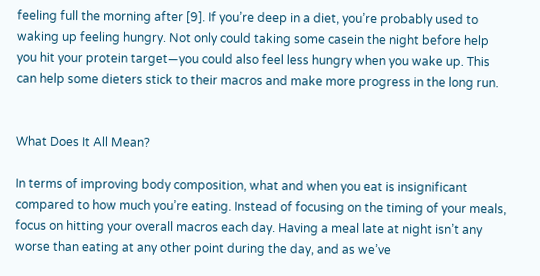feeling full the morning after [9]. If you’re deep in a diet, you’re probably used to waking up feeling hungry. Not only could taking some casein the night before help you hit your protein target—you could also feel less hungry when you wake up. This can help some dieters stick to their macros and make more progress in the long run.


What Does It All Mean?

In terms of improving body composition, what and when you eat is insignificant compared to how much you’re eating. Instead of focusing on the timing of your meals, focus on hitting your overall macros each day. Having a meal late at night isn’t any worse than eating at any other point during the day, and as we’ve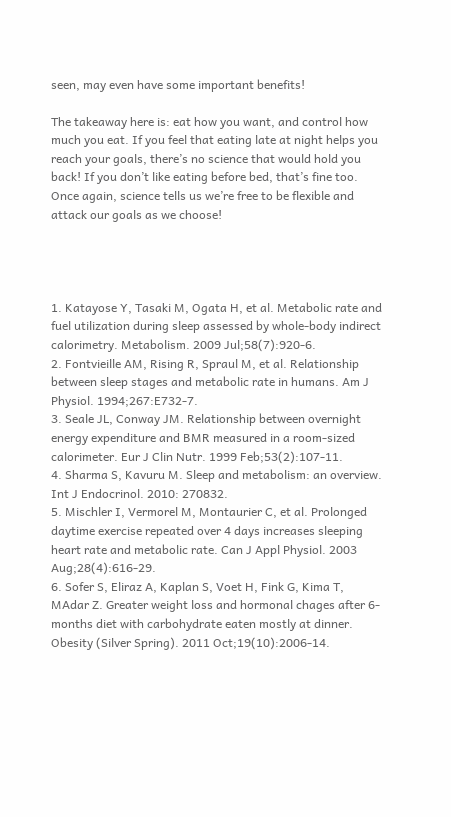seen, may even have some important benefits!

The takeaway here is: eat how you want, and control how much you eat. If you feel that eating late at night helps you reach your goals, there’s no science that would hold you back! If you don’t like eating before bed, that’s fine too. Once again, science tells us we’re free to be flexible and attack our goals as we choose!




1. Katayose Y, Tasaki M, Ogata H, et al. Metabolic rate and fuel utilization during sleep assessed by whole-body indirect calorimetry. Metabolism. 2009 Jul;58(7):920-6.
2. Fontvieille AM, Rising R, Spraul M, et al. Relationship between sleep stages and metabolic rate in humans. Am J Physiol. 1994;267:E732-7.
3. Seale JL, Conway JM. Relationship between overnight energy expenditure and BMR measured in a room-sized calorimeter. Eur J Clin Nutr. 1999 Feb;53(2):107-11.
4. Sharma S, Kavuru M. Sleep and metabolism: an overview. Int J Endocrinol. 2010: 270832.
5. Mischler I, Vermorel M, Montaurier C, et al. Prolonged daytime exercise repeated over 4 days increases sleeping heart rate and metabolic rate. Can J Appl Physiol. 2003 Aug;28(4):616-29.
6. Sofer S, Eliraz A, Kaplan S, Voet H, Fink G, Kima T, MAdar Z. Greater weight loss and hormonal chages after 6-months diet with carbohydrate eaten mostly at dinner. Obesity (Silver Spring). 2011 Oct;19(10):2006-14.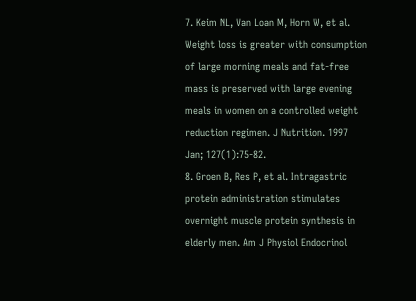7. Keim NL, Van Loan M, Horn W, et al. Weight loss is greater with consumption of large morning meals and fat-free mass is preserved with large evening meals in women on a controlled weight reduction regimen. J Nutrition. 1997 Jan; 127(1):75-82.
8. Groen B, Res P, et al. Intragastric protein administration stimulates overnight muscle protein synthesis in elderly men. Am J Physiol Endocrinol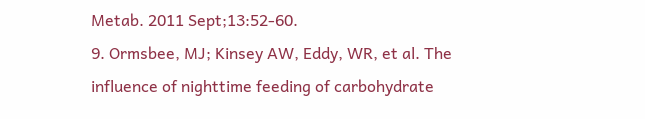Metab. 2011 Sept;13:52-60.
9. Ormsbee, MJ; Kinsey AW, Eddy, WR, et al. The influence of nighttime feeding of carbohydrate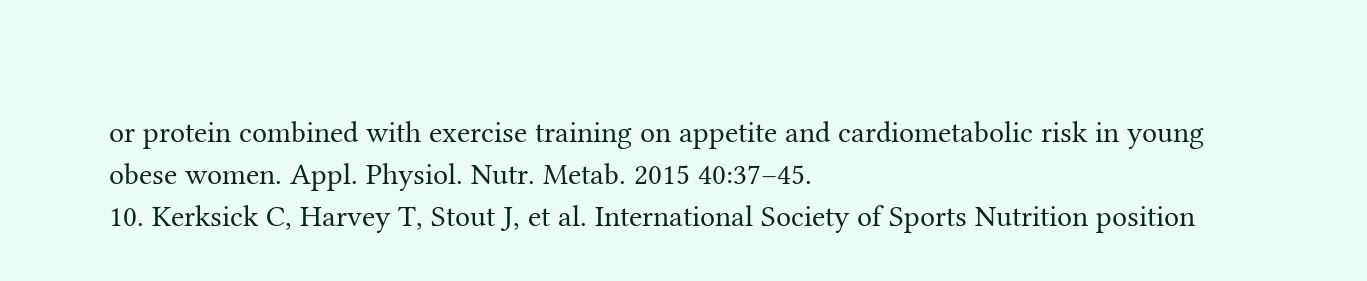or protein combined with exercise training on appetite and cardiometabolic risk in young obese women. Appl. Physiol. Nutr. Metab. 2015 40:37–45.
10. Kerksick C, Harvey T, Stout J, et al. International Society of Sports Nutrition position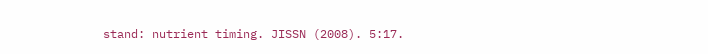stand: nutrient timing. JISSN (2008). 5:17.